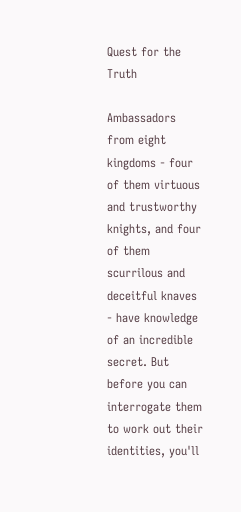Quest for the Truth

Ambassadors from eight kingdoms - four of them virtuous and trustworthy knights, and four of them scurrilous and deceitful knaves - have knowledge of an incredible secret. But before you can interrogate them to work out their identities, you'll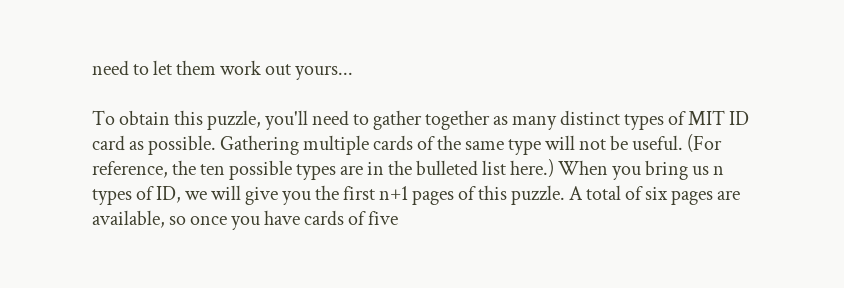need to let them work out yours...

To obtain this puzzle, you'll need to gather together as many distinct types of MIT ID card as possible. Gathering multiple cards of the same type will not be useful. (For reference, the ten possible types are in the bulleted list here.) When you bring us n types of ID, we will give you the first n+1 pages of this puzzle. A total of six pages are available, so once you have cards of five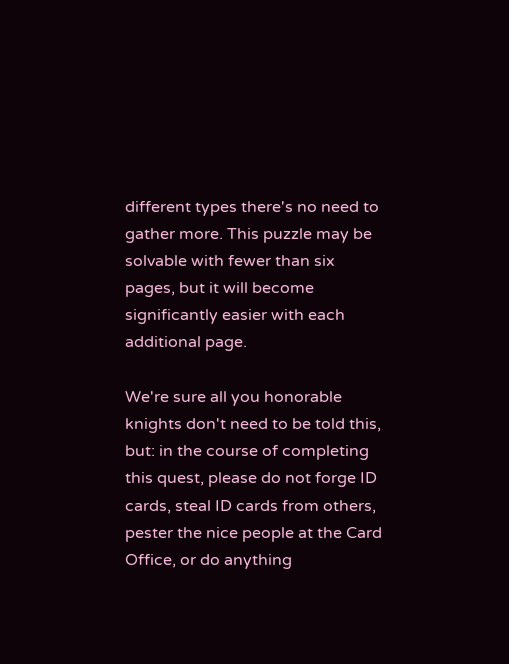different types there's no need to gather more. This puzzle may be solvable with fewer than six pages, but it will become significantly easier with each additional page.

We're sure all you honorable knights don't need to be told this, but: in the course of completing this quest, please do not forge ID cards, steal ID cards from others, pester the nice people at the Card Office, or do anything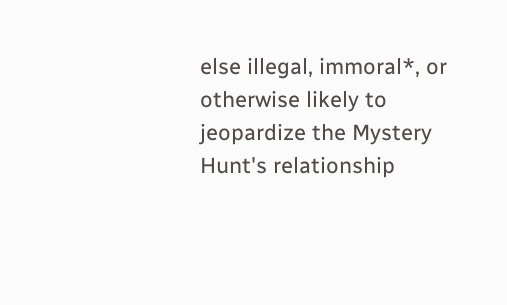else illegal, immoral*, or otherwise likely to jeopardize the Mystery Hunt's relationship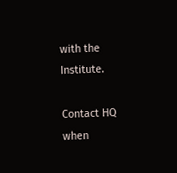with the Institute.

Contact HQ when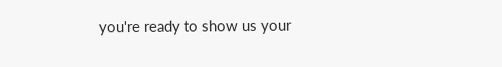you're ready to show us your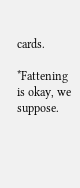cards.

*Fattening is okay, we suppose.